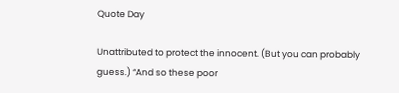Quote Day

Unattributed to protect the innocent. (But you can probably guess.) “And so these poor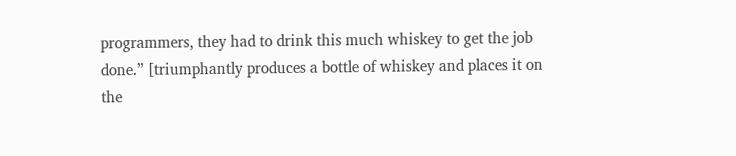programmers, they had to drink this much whiskey to get the job done.” [triumphantly produces a bottle of whiskey and places it on the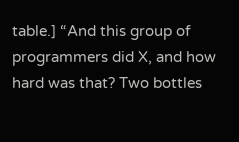table.] “And this group of programmers did X, and how hard was that? Two bottles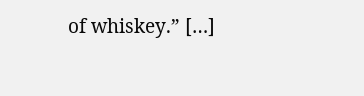of whiskey.” […]